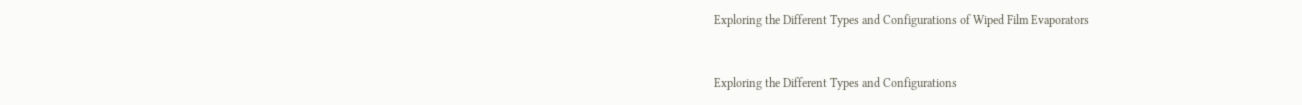Exploring the Different Types and Configurations of Wiped Film Evaporators


Exploring the Different Types and Configurations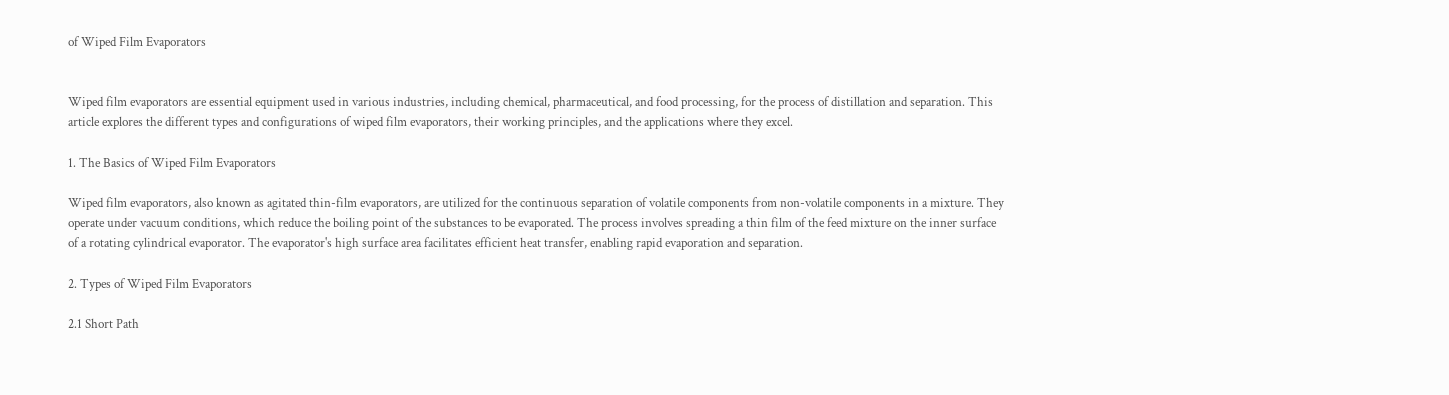of Wiped Film Evaporators


Wiped film evaporators are essential equipment used in various industries, including chemical, pharmaceutical, and food processing, for the process of distillation and separation. This article explores the different types and configurations of wiped film evaporators, their working principles, and the applications where they excel.

1. The Basics of Wiped Film Evaporators

Wiped film evaporators, also known as agitated thin-film evaporators, are utilized for the continuous separation of volatile components from non-volatile components in a mixture. They operate under vacuum conditions, which reduce the boiling point of the substances to be evaporated. The process involves spreading a thin film of the feed mixture on the inner surface of a rotating cylindrical evaporator. The evaporator's high surface area facilitates efficient heat transfer, enabling rapid evaporation and separation.

2. Types of Wiped Film Evaporators

2.1 Short Path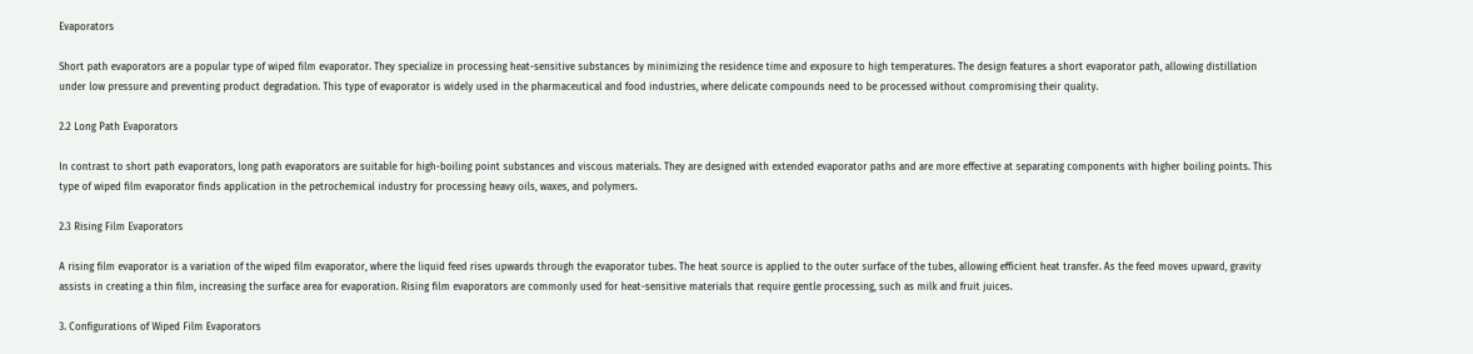Evaporators

Short path evaporators are a popular type of wiped film evaporator. They specialize in processing heat-sensitive substances by minimizing the residence time and exposure to high temperatures. The design features a short evaporator path, allowing distillation under low pressure and preventing product degradation. This type of evaporator is widely used in the pharmaceutical and food industries, where delicate compounds need to be processed without compromising their quality.

2.2 Long Path Evaporators

In contrast to short path evaporators, long path evaporators are suitable for high-boiling point substances and viscous materials. They are designed with extended evaporator paths and are more effective at separating components with higher boiling points. This type of wiped film evaporator finds application in the petrochemical industry for processing heavy oils, waxes, and polymers.

2.3 Rising Film Evaporators

A rising film evaporator is a variation of the wiped film evaporator, where the liquid feed rises upwards through the evaporator tubes. The heat source is applied to the outer surface of the tubes, allowing efficient heat transfer. As the feed moves upward, gravity assists in creating a thin film, increasing the surface area for evaporation. Rising film evaporators are commonly used for heat-sensitive materials that require gentle processing, such as milk and fruit juices.

3. Configurations of Wiped Film Evaporators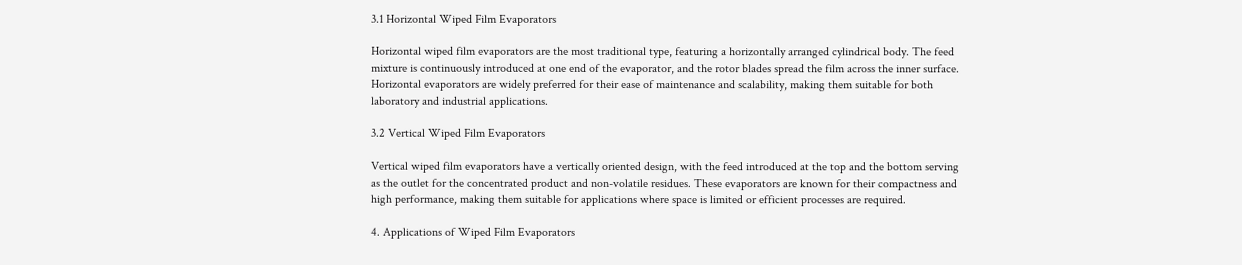3.1 Horizontal Wiped Film Evaporators

Horizontal wiped film evaporators are the most traditional type, featuring a horizontally arranged cylindrical body. The feed mixture is continuously introduced at one end of the evaporator, and the rotor blades spread the film across the inner surface. Horizontal evaporators are widely preferred for their ease of maintenance and scalability, making them suitable for both laboratory and industrial applications.

3.2 Vertical Wiped Film Evaporators

Vertical wiped film evaporators have a vertically oriented design, with the feed introduced at the top and the bottom serving as the outlet for the concentrated product and non-volatile residues. These evaporators are known for their compactness and high performance, making them suitable for applications where space is limited or efficient processes are required.

4. Applications of Wiped Film Evaporators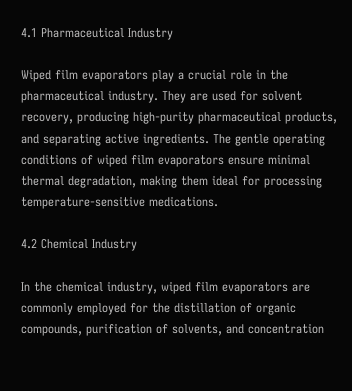4.1 Pharmaceutical Industry

Wiped film evaporators play a crucial role in the pharmaceutical industry. They are used for solvent recovery, producing high-purity pharmaceutical products, and separating active ingredients. The gentle operating conditions of wiped film evaporators ensure minimal thermal degradation, making them ideal for processing temperature-sensitive medications.

4.2 Chemical Industry

In the chemical industry, wiped film evaporators are commonly employed for the distillation of organic compounds, purification of solvents, and concentration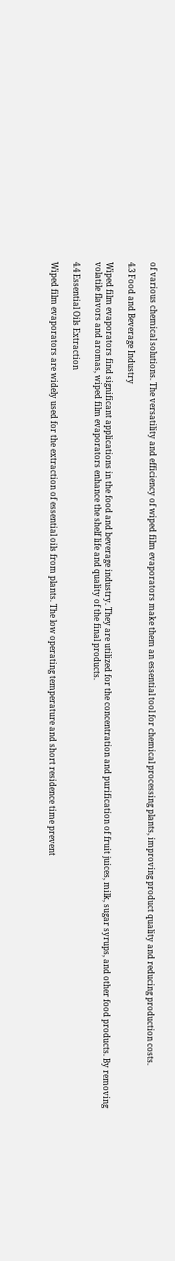of various chemical solutions. The versatility and efficiency of wiped film evaporators make them an essential tool for chemical processing plants, improving product quality and reducing production costs.

4.3 Food and Beverage Industry

Wiped film evaporators find significant applications in the food and beverage industry. They are utilized for the concentration and purification of fruit juices, milk, sugar syrups, and other food products. By removing volatile flavors and aromas, wiped film evaporators enhance the shelf life and quality of the final products.

4.4 Essential Oils Extraction

Wiped film evaporators are widely used for the extraction of essential oils from plants. The low operating temperature and short residence time prevent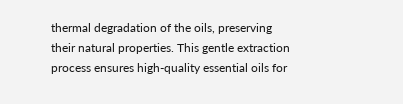thermal degradation of the oils, preserving their natural properties. This gentle extraction process ensures high-quality essential oils for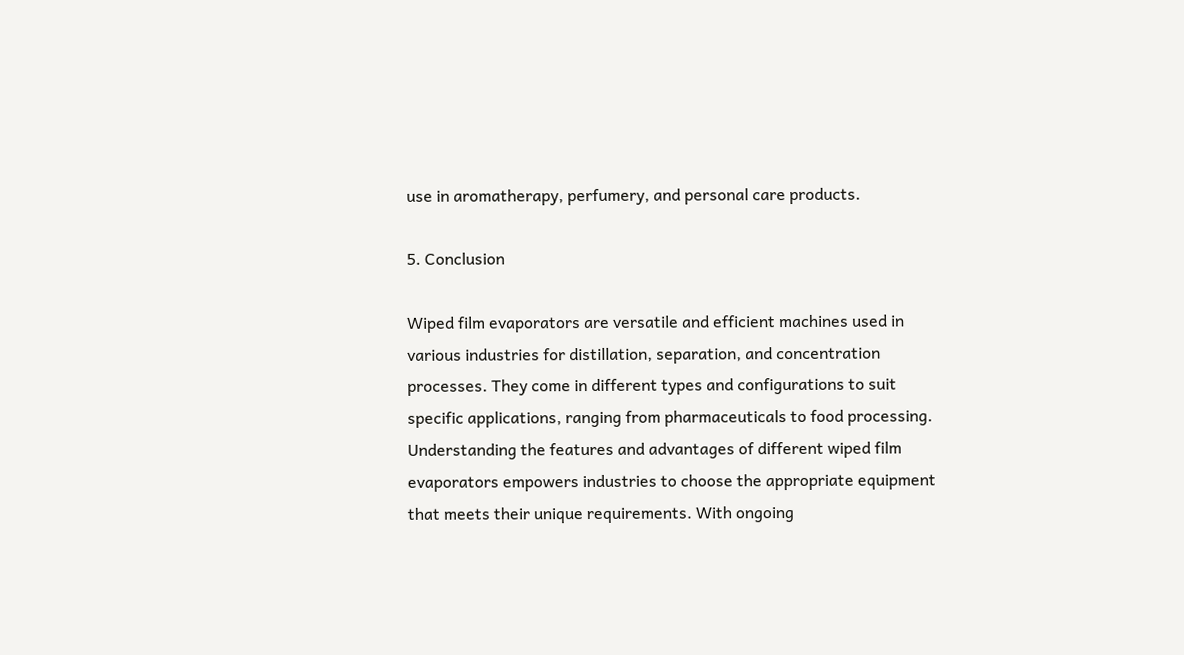use in aromatherapy, perfumery, and personal care products.

5. Conclusion

Wiped film evaporators are versatile and efficient machines used in various industries for distillation, separation, and concentration processes. They come in different types and configurations to suit specific applications, ranging from pharmaceuticals to food processing. Understanding the features and advantages of different wiped film evaporators empowers industries to choose the appropriate equipment that meets their unique requirements. With ongoing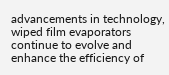advancements in technology, wiped film evaporators continue to evolve and enhance the efficiency of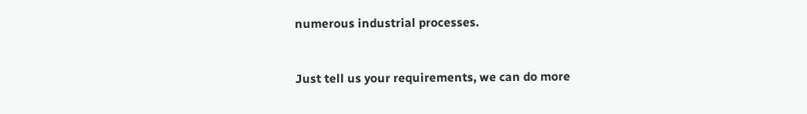numerous industrial processes.


Just tell us your requirements, we can do more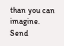than you can imagine.
Send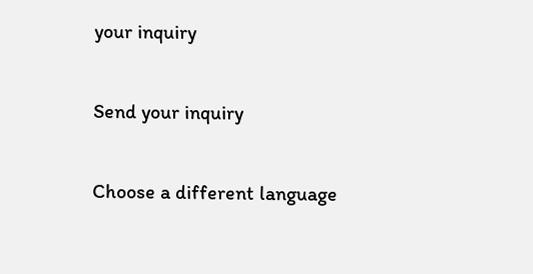your inquiry

Send your inquiry

Choose a different language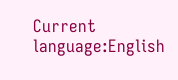Current language:English